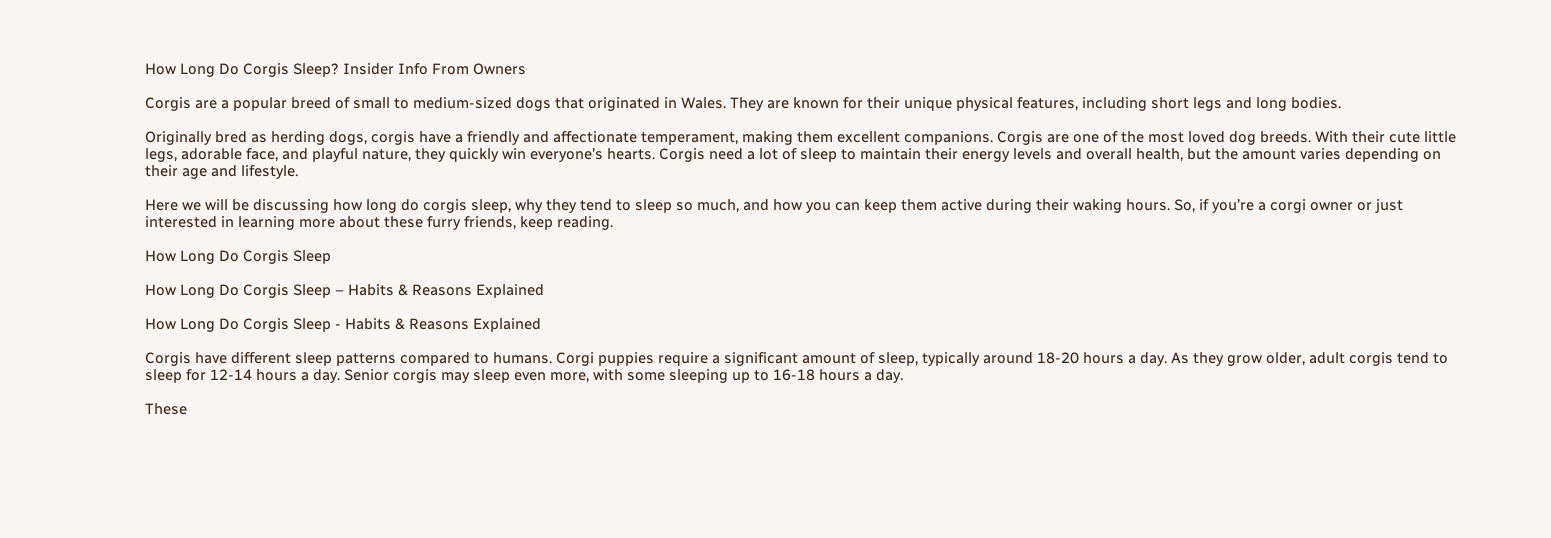How Long Do Corgis Sleep? Insider Info From Owners

Corgis are a popular breed of small to medium-sized dogs that originated in Wales. They are known for their unique physical features, including short legs and long bodies.

Originally bred as herding dogs, corgis have a friendly and affectionate temperament, making them excellent companions. Corgis are one of the most loved dog breeds. With their cute little legs, adorable face, and playful nature, they quickly win everyone’s hearts. Corgis need a lot of sleep to maintain their energy levels and overall health, but the amount varies depending on their age and lifestyle.

Here we will be discussing how long do corgis sleep, why they tend to sleep so much, and how you can keep them active during their waking hours. So, if you’re a corgi owner or just interested in learning more about these furry friends, keep reading.

How Long Do Corgis Sleep

How Long Do Corgis Sleep – Habits & Reasons Explained

How Long Do Corgis Sleep - Habits & Reasons Explained

Corgis have different sleep patterns compared to humans. Corgi puppies require a significant amount of sleep, typically around 18-20 hours a day. As they grow older, adult corgis tend to sleep for 12-14 hours a day. Senior corgis may sleep even more, with some sleeping up to 16-18 hours a day.

These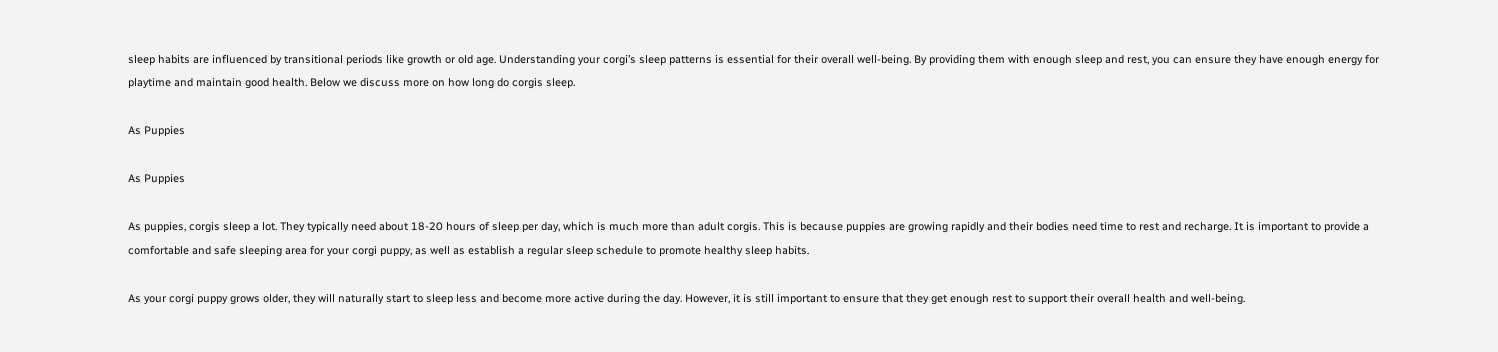sleep habits are influenced by transitional periods like growth or old age. Understanding your corgi’s sleep patterns is essential for their overall well-being. By providing them with enough sleep and rest, you can ensure they have enough energy for playtime and maintain good health. Below we discuss more on how long do corgis sleep.

As Puppies

As Puppies

As puppies, corgis sleep a lot. They typically need about 18-20 hours of sleep per day, which is much more than adult corgis. This is because puppies are growing rapidly and their bodies need time to rest and recharge. It is important to provide a comfortable and safe sleeping area for your corgi puppy, as well as establish a regular sleep schedule to promote healthy sleep habits.

As your corgi puppy grows older, they will naturally start to sleep less and become more active during the day. However, it is still important to ensure that they get enough rest to support their overall health and well-being.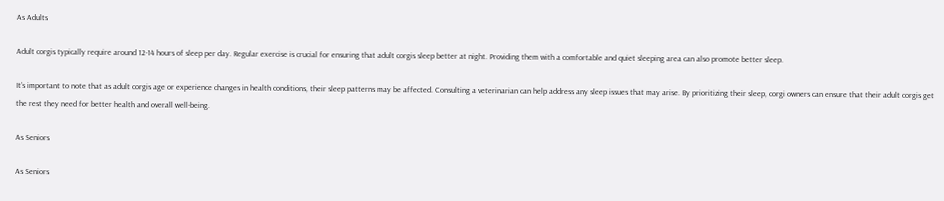As Adults

Adult corgis typically require around 12-14 hours of sleep per day. Regular exercise is crucial for ensuring that adult corgis sleep better at night. Providing them with a comfortable and quiet sleeping area can also promote better sleep.

It’s important to note that as adult corgis age or experience changes in health conditions, their sleep patterns may be affected. Consulting a veterinarian can help address any sleep issues that may arise. By prioritizing their sleep, corgi owners can ensure that their adult corgis get the rest they need for better health and overall well-being.

As Seniors

As Seniors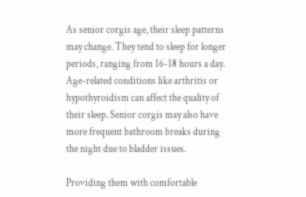As senior corgis age, their sleep patterns may change. They tend to sleep for longer periods, ranging from 16-18 hours a day. Age-related conditions like arthritis or hypothyroidism can affect the quality of their sleep. Senior corgis may also have more frequent bathroom breaks during the night due to bladder issues.

Providing them with comfortable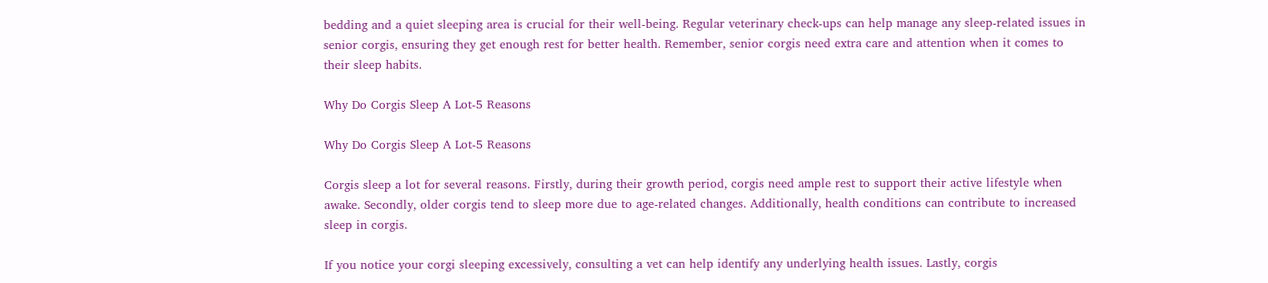bedding and a quiet sleeping area is crucial for their well-being. Regular veterinary check-ups can help manage any sleep-related issues in senior corgis, ensuring they get enough rest for better health. Remember, senior corgis need extra care and attention when it comes to their sleep habits.

Why Do Corgis Sleep A Lot-5 Reasons

Why Do Corgis Sleep A Lot-5 Reasons

Corgis sleep a lot for several reasons. Firstly, during their growth period, corgis need ample rest to support their active lifestyle when awake. Secondly, older corgis tend to sleep more due to age-related changes. Additionally, health conditions can contribute to increased sleep in corgis.

If you notice your corgi sleeping excessively, consulting a vet can help identify any underlying health issues. Lastly, corgis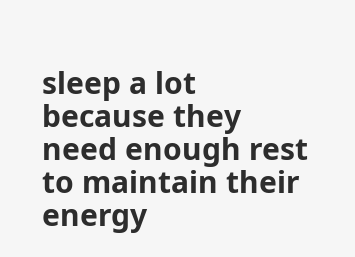sleep a lot because they need enough rest to maintain their energy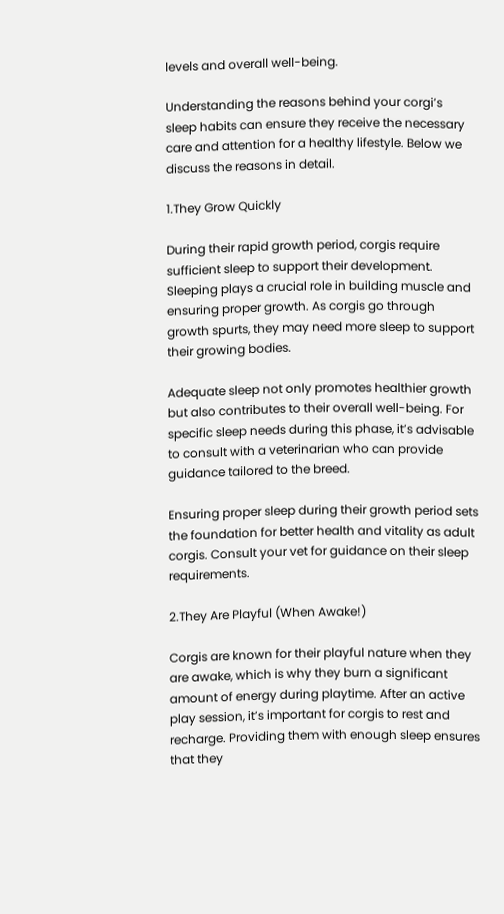levels and overall well-being.

Understanding the reasons behind your corgi’s sleep habits can ensure they receive the necessary care and attention for a healthy lifestyle. Below we discuss the reasons in detail.

1.They Grow Quickly

During their rapid growth period, corgis require sufficient sleep to support their development. Sleeping plays a crucial role in building muscle and ensuring proper growth. As corgis go through growth spurts, they may need more sleep to support their growing bodies.

Adequate sleep not only promotes healthier growth but also contributes to their overall well-being. For specific sleep needs during this phase, it’s advisable to consult with a veterinarian who can provide guidance tailored to the breed.

Ensuring proper sleep during their growth period sets the foundation for better health and vitality as adult corgis. Consult your vet for guidance on their sleep requirements.

2.They Are Playful (When Awake!)

Corgis are known for their playful nature when they are awake, which is why they burn a significant amount of energy during playtime. After an active play session, it’s important for corgis to rest and recharge. Providing them with enough sleep ensures that they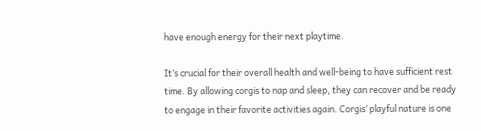have enough energy for their next playtime.

It’s crucial for their overall health and well-being to have sufficient rest time. By allowing corgis to nap and sleep, they can recover and be ready to engage in their favorite activities again. Corgis’ playful nature is one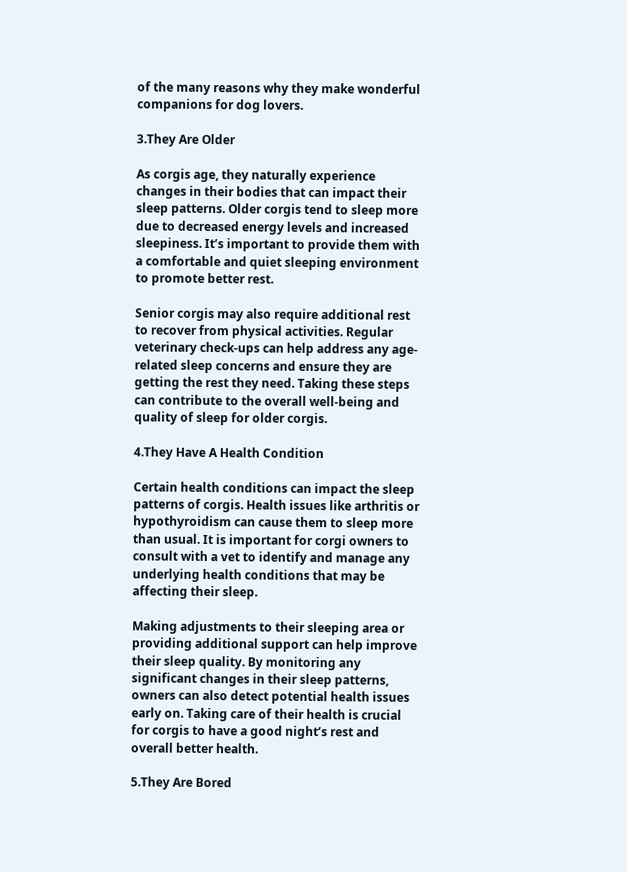of the many reasons why they make wonderful companions for dog lovers.

3.They Are Older

As corgis age, they naturally experience changes in their bodies that can impact their sleep patterns. Older corgis tend to sleep more due to decreased energy levels and increased sleepiness. It’s important to provide them with a comfortable and quiet sleeping environment to promote better rest.

Senior corgis may also require additional rest to recover from physical activities. Regular veterinary check-ups can help address any age-related sleep concerns and ensure they are getting the rest they need. Taking these steps can contribute to the overall well-being and quality of sleep for older corgis.

4.They Have A Health Condition

Certain health conditions can impact the sleep patterns of corgis. Health issues like arthritis or hypothyroidism can cause them to sleep more than usual. It is important for corgi owners to consult with a vet to identify and manage any underlying health conditions that may be affecting their sleep.

Making adjustments to their sleeping area or providing additional support can help improve their sleep quality. By monitoring any significant changes in their sleep patterns, owners can also detect potential health issues early on. Taking care of their health is crucial for corgis to have a good night’s rest and overall better health.

5.They Are Bored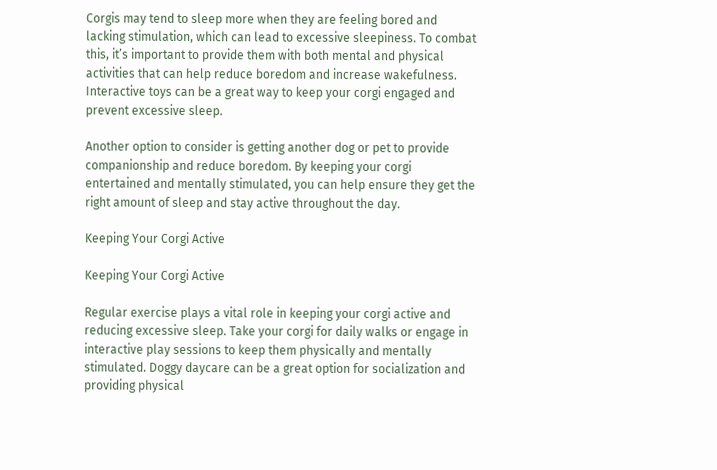Corgis may tend to sleep more when they are feeling bored and lacking stimulation, which can lead to excessive sleepiness. To combat this, it’s important to provide them with both mental and physical activities that can help reduce boredom and increase wakefulness. Interactive toys can be a great way to keep your corgi engaged and prevent excessive sleep.

Another option to consider is getting another dog or pet to provide companionship and reduce boredom. By keeping your corgi entertained and mentally stimulated, you can help ensure they get the right amount of sleep and stay active throughout the day.

Keeping Your Corgi Active

Keeping Your Corgi Active

Regular exercise plays a vital role in keeping your corgi active and reducing excessive sleep. Take your corgi for daily walks or engage in interactive play sessions to keep them physically and mentally stimulated. Doggy daycare can be a great option for socialization and providing physical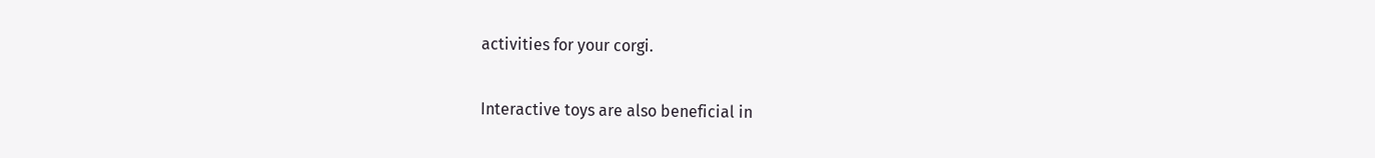activities for your corgi.

Interactive toys are also beneficial in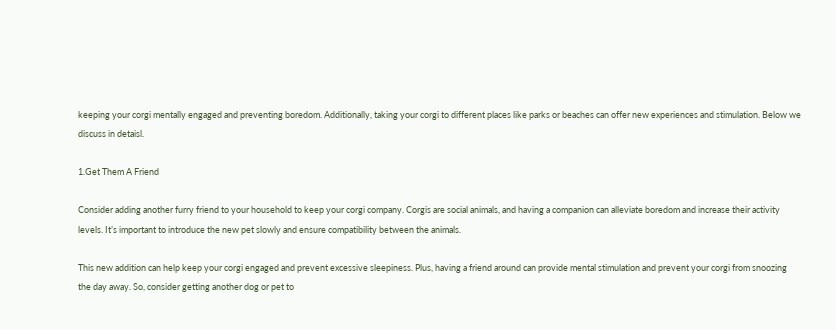keeping your corgi mentally engaged and preventing boredom. Additionally, taking your corgi to different places like parks or beaches can offer new experiences and stimulation. Below we discuss in detaisl.

1.Get Them A Friend

Consider adding another furry friend to your household to keep your corgi company. Corgis are social animals, and having a companion can alleviate boredom and increase their activity levels. It’s important to introduce the new pet slowly and ensure compatibility between the animals.

This new addition can help keep your corgi engaged and prevent excessive sleepiness. Plus, having a friend around can provide mental stimulation and prevent your corgi from snoozing the day away. So, consider getting another dog or pet to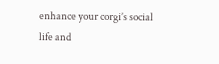enhance your corgi’s social life and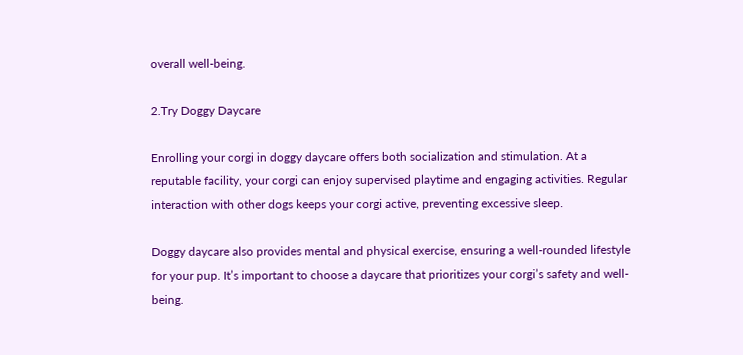overall well-being.

2.Try Doggy Daycare

Enrolling your corgi in doggy daycare offers both socialization and stimulation. At a reputable facility, your corgi can enjoy supervised playtime and engaging activities. Regular interaction with other dogs keeps your corgi active, preventing excessive sleep.

Doggy daycare also provides mental and physical exercise, ensuring a well-rounded lifestyle for your pup. It’s important to choose a daycare that prioritizes your corgi’s safety and well-being.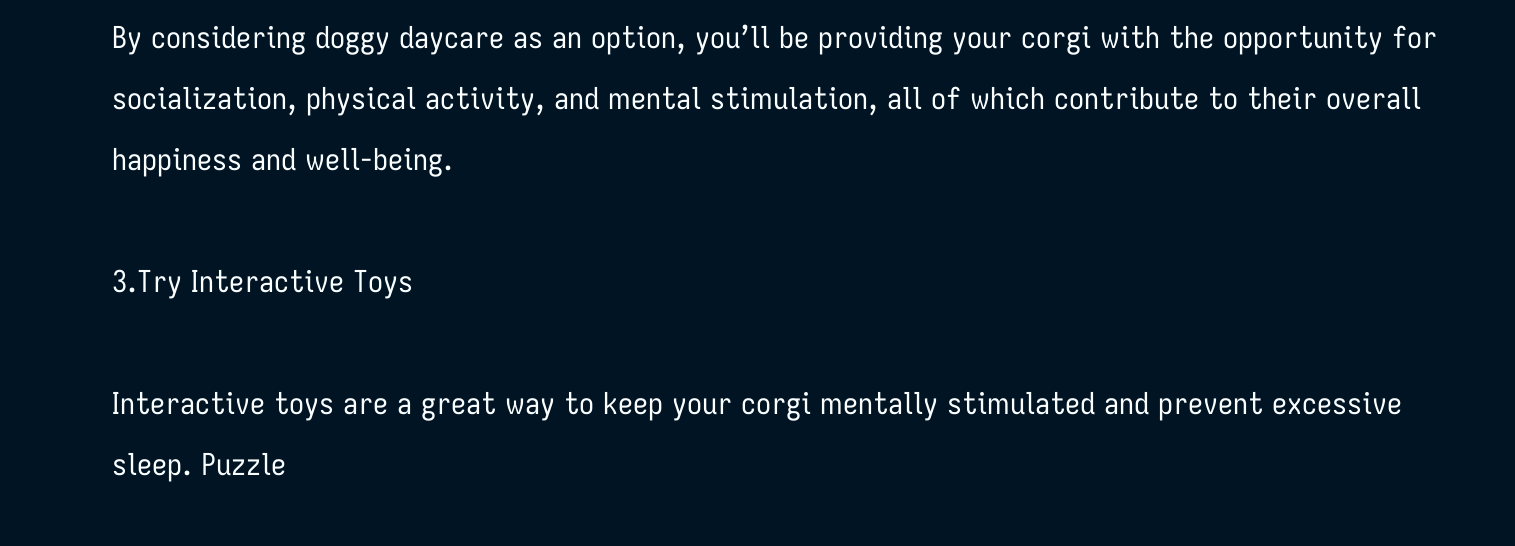By considering doggy daycare as an option, you’ll be providing your corgi with the opportunity for socialization, physical activity, and mental stimulation, all of which contribute to their overall happiness and well-being.

3.Try Interactive Toys

Interactive toys are a great way to keep your corgi mentally stimulated and prevent excessive sleep. Puzzle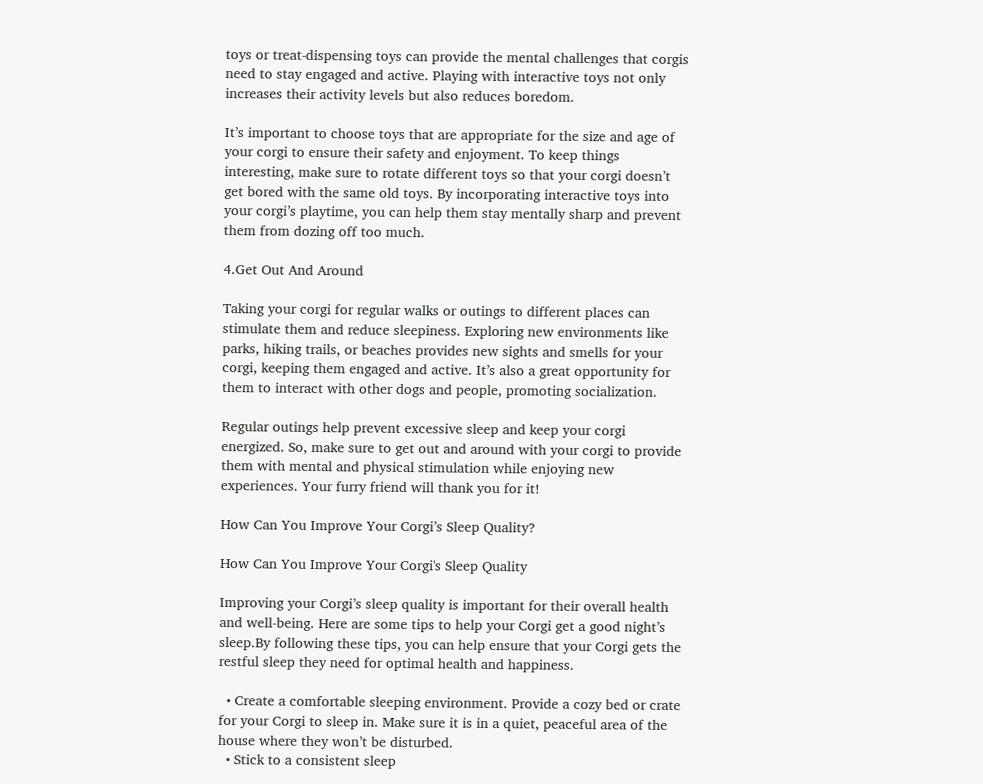toys or treat-dispensing toys can provide the mental challenges that corgis need to stay engaged and active. Playing with interactive toys not only increases their activity levels but also reduces boredom.

It’s important to choose toys that are appropriate for the size and age of your corgi to ensure their safety and enjoyment. To keep things interesting, make sure to rotate different toys so that your corgi doesn’t get bored with the same old toys. By incorporating interactive toys into your corgi’s playtime, you can help them stay mentally sharp and prevent them from dozing off too much.

4.Get Out And Around

Taking your corgi for regular walks or outings to different places can stimulate them and reduce sleepiness. Exploring new environments like parks, hiking trails, or beaches provides new sights and smells for your corgi, keeping them engaged and active. It’s also a great opportunity for them to interact with other dogs and people, promoting socialization.

Regular outings help prevent excessive sleep and keep your corgi energized. So, make sure to get out and around with your corgi to provide them with mental and physical stimulation while enjoying new experiences. Your furry friend will thank you for it!

How Can You Improve Your Corgi’s Sleep Quality?

How Can You Improve Your Corgi's Sleep Quality

Improving your Corgi’s sleep quality is important for their overall health and well-being. Here are some tips to help your Corgi get a good night’s sleep.By following these tips, you can help ensure that your Corgi gets the restful sleep they need for optimal health and happiness.

  • Create a comfortable sleeping environment. Provide a cozy bed or crate for your Corgi to sleep in. Make sure it is in a quiet, peaceful area of the house where they won’t be disturbed.
  • Stick to a consistent sleep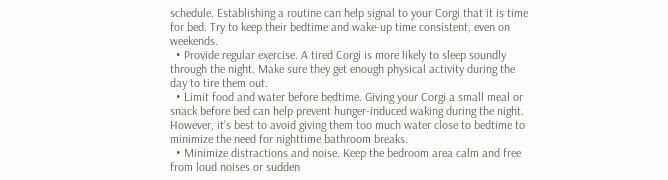schedule. Establishing a routine can help signal to your Corgi that it is time for bed. Try to keep their bedtime and wake-up time consistent, even on weekends.
  • Provide regular exercise. A tired Corgi is more likely to sleep soundly through the night. Make sure they get enough physical activity during the day to tire them out.
  • Limit food and water before bedtime. Giving your Corgi a small meal or snack before bed can help prevent hunger-induced waking during the night. However, it’s best to avoid giving them too much water close to bedtime to minimize the need for nighttime bathroom breaks.
  • Minimize distractions and noise. Keep the bedroom area calm and free from loud noises or sudden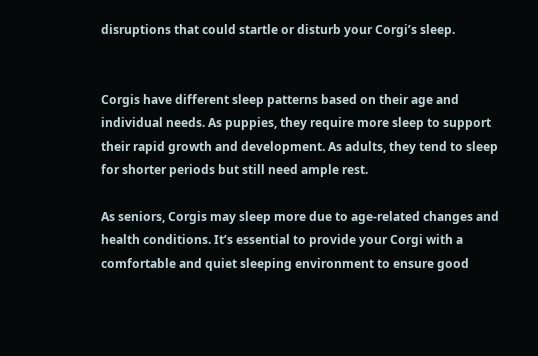disruptions that could startle or disturb your Corgi’s sleep.


Corgis have different sleep patterns based on their age and individual needs. As puppies, they require more sleep to support their rapid growth and development. As adults, they tend to sleep for shorter periods but still need ample rest.

As seniors, Corgis may sleep more due to age-related changes and health conditions. It’s essential to provide your Corgi with a comfortable and quiet sleeping environment to ensure good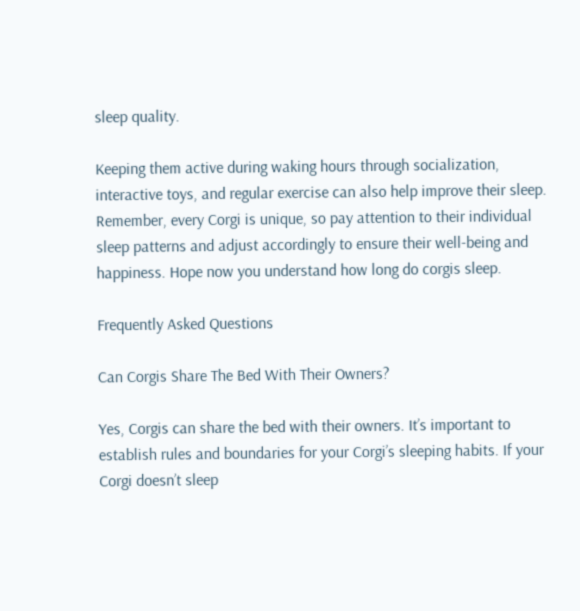sleep quality.

Keeping them active during waking hours through socialization, interactive toys, and regular exercise can also help improve their sleep. Remember, every Corgi is unique, so pay attention to their individual sleep patterns and adjust accordingly to ensure their well-being and happiness. Hope now you understand how long do corgis sleep.

Frequently Asked Questions

Can Corgis Share The Bed With Their Owners?

Yes, Corgis can share the bed with their owners. It’s important to establish rules and boundaries for your Corgi’s sleeping habits. If your Corgi doesn’t sleep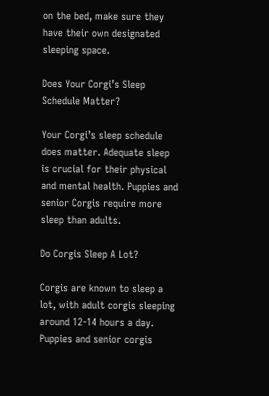on the bed, make sure they have their own designated sleeping space.

Does Your Corgi’s Sleep Schedule Matter?

Your Corgi’s sleep schedule does matter. Adequate sleep is crucial for their physical and mental health. Puppies and senior Corgis require more sleep than adults.

Do Corgis Sleep A Lot?

Corgis are known to sleep a lot, with adult corgis sleeping around 12-14 hours a day. Puppies and senior corgis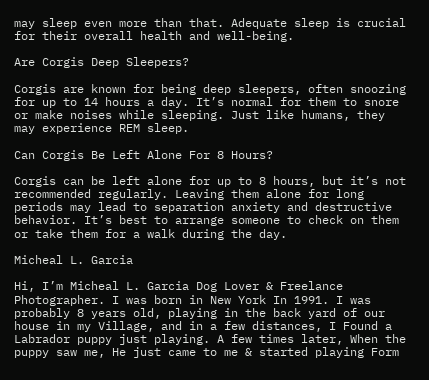may sleep even more than that. Adequate sleep is crucial for their overall health and well-being.

Are Corgis Deep Sleepers?

Corgis are known for being deep sleepers, often snoozing for up to 14 hours a day. It’s normal for them to snore or make noises while sleeping. Just like humans, they may experience REM sleep.

Can Corgis Be Left Alone For 8 Hours?

Corgis can be left alone for up to 8 hours, but it’s not recommended regularly. Leaving them alone for long periods may lead to separation anxiety and destructive behavior. It’s best to arrange someone to check on them or take them for a walk during the day.

Micheal L. Garcia

Hi, I’m Micheal L. Garcia Dog Lover & Freelance Photographer. I was born in New York In 1991. I was probably 8 years old, playing in the back yard of our house in my Village, and in a few distances, I Found a Labrador puppy just playing. A few times later, When the puppy saw me, He just came to me & started playing Form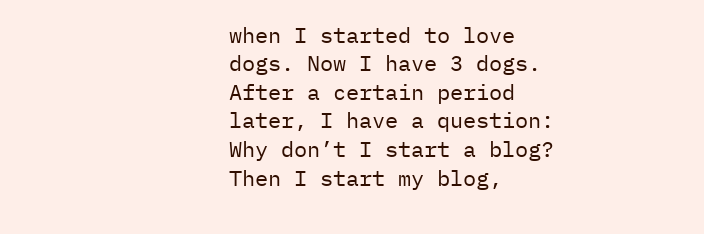when I started to love dogs. Now I have 3 dogs. After a certain period later, I have a question: Why don’t I start a blog? Then I start my blog,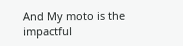And My moto is the impactful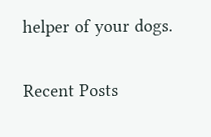helper of your dogs.

Recent Posts